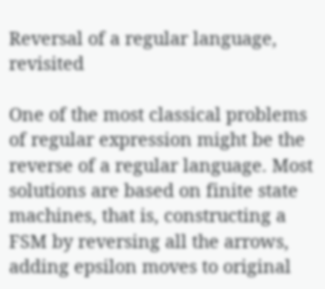Reversal of a regular language, revisited

One of the most classical problems of regular expression might be the reverse of a regular language. Most solutions are based on finite state machines, that is, constructing a FSM by reversing all the arrows, adding epsilon moves to original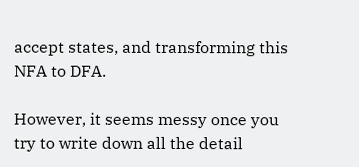accept states, and transforming this NFA to DFA.

However, it seems messy once you try to write down all the detail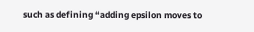such as defining “adding epsilon moves to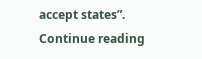accept states”. Continue reading